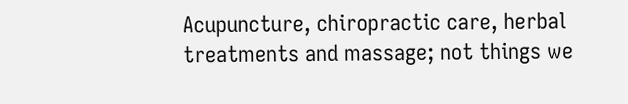Acupuncture, chiropractic care, herbal treatments and massage; not things we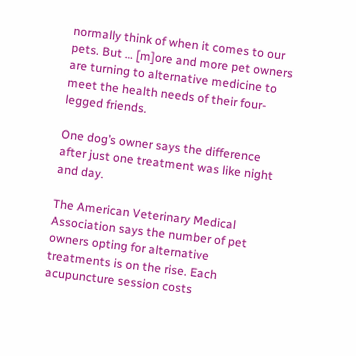normally think of when it comes to our pets. But … [m]ore and more pet owners are turning to alternative medicine to meet the health needs of their four-legged friends.

One dog’s owner says the difference after just one treatment was like night and day.

The American Veterinary Medical Association says the number of pet owners opting for alternative treatments is on the rise. Each acupuncture session costs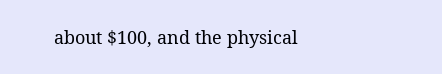about $100, and the physical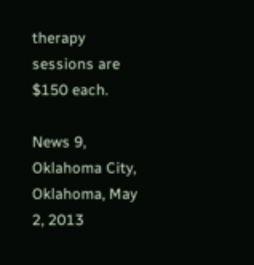therapy sessions are $150 each.

News 9, Oklahoma City, Oklahoma, May 2, 2013